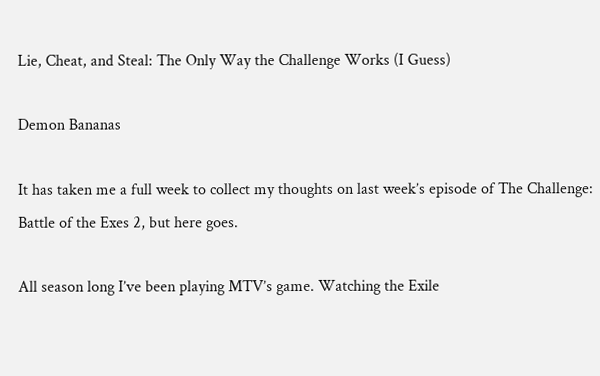Lie, Cheat, and Steal: The Only Way the Challenge Works (I Guess)

Demon Bananas

It has taken me a full week to collect my thoughts on last week’s episode of The Challenge: Battle of the Exes 2, but here goes.

All season long I’ve been playing MTV’s game. Watching the Exile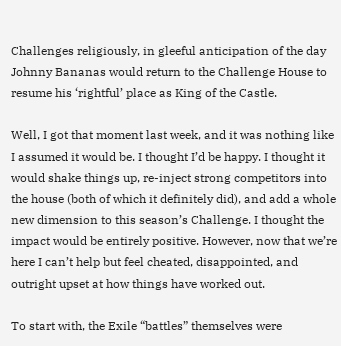Challenges religiously, in gleeful anticipation of the day Johnny Bananas would return to the Challenge House to resume his ‘rightful’ place as King of the Castle.

Well, I got that moment last week, and it was nothing like I assumed it would be. I thought I’d be happy. I thought it would shake things up, re-inject strong competitors into the house (both of which it definitely did), and add a whole new dimension to this season’s Challenge. I thought the impact would be entirely positive. However, now that we’re here I can’t help but feel cheated, disappointed, and outright upset at how things have worked out.

To start with, the Exile “battles” themselves were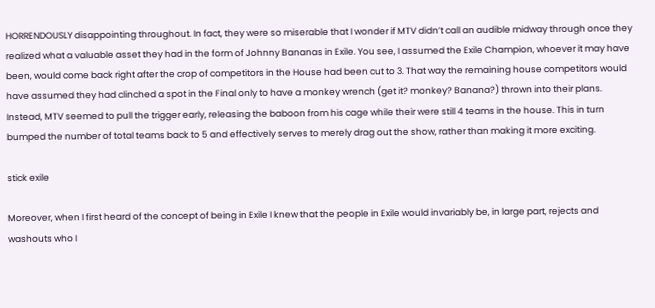HORRENDOUSLY disappointing throughout. In fact, they were so miserable that I wonder if MTV didn’t call an audible midway through once they realized what a valuable asset they had in the form of Johnny Bananas in Exile. You see, I assumed the Exile Champion, whoever it may have been, would come back right after the crop of competitors in the House had been cut to 3. That way the remaining house competitors would have assumed they had clinched a spot in the Final only to have a monkey wrench (get it? monkey? Banana?) thrown into their plans. Instead, MTV seemed to pull the trigger early, releasing the baboon from his cage while their were still 4 teams in the house. This in turn bumped the number of total teams back to 5 and effectively serves to merely drag out the show, rather than making it more exciting.

stick exile

Moreover, when I first heard of the concept of being in Exile I knew that the people in Exile would invariably be, in large part, rejects and washouts who I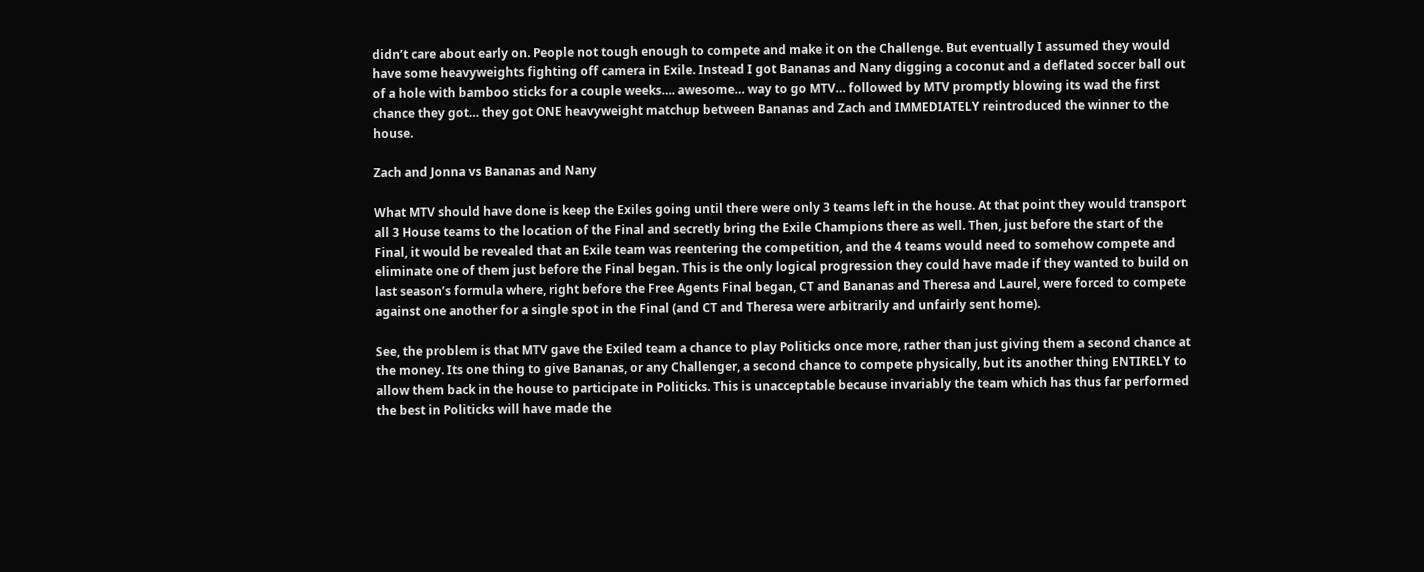didn’t care about early on. People not tough enough to compete and make it on the Challenge. But eventually I assumed they would have some heavyweights fighting off camera in Exile. Instead I got Bananas and Nany digging a coconut and a deflated soccer ball out of a hole with bamboo sticks for a couple weeks…. awesome… way to go MTV… followed by MTV promptly blowing its wad the first chance they got… they got ONE heavyweight matchup between Bananas and Zach and IMMEDIATELY reintroduced the winner to the house.

Zach and Jonna vs Bananas and Nany

What MTV should have done is keep the Exiles going until there were only 3 teams left in the house. At that point they would transport all 3 House teams to the location of the Final and secretly bring the Exile Champions there as well. Then, just before the start of the Final, it would be revealed that an Exile team was reentering the competition, and the 4 teams would need to somehow compete and eliminate one of them just before the Final began. This is the only logical progression they could have made if they wanted to build on last season’s formula where, right before the Free Agents Final began, CT and Bananas and Theresa and Laurel, were forced to compete against one another for a single spot in the Final (and CT and Theresa were arbitrarily and unfairly sent home).

See, the problem is that MTV gave the Exiled team a chance to play Politicks once more, rather than just giving them a second chance at the money. Its one thing to give Bananas, or any Challenger, a second chance to compete physically, but its another thing ENTIRELY to allow them back in the house to participate in Politicks. This is unacceptable because invariably the team which has thus far performed the best in Politicks will have made the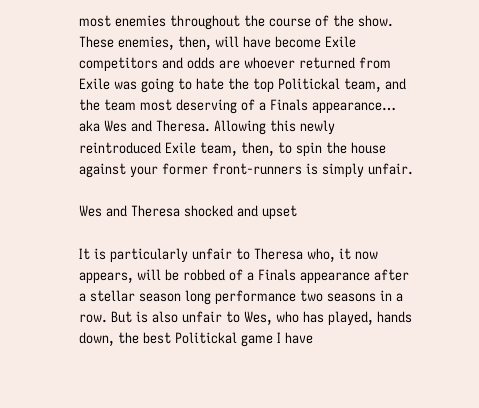most enemies throughout the course of the show. These enemies, then, will have become Exile competitors and odds are whoever returned from Exile was going to hate the top Politickal team, and the team most deserving of a Finals appearance… aka Wes and Theresa. Allowing this newly reintroduced Exile team, then, to spin the house against your former front-runners is simply unfair.

Wes and Theresa shocked and upset

It is particularly unfair to Theresa who, it now appears, will be robbed of a Finals appearance after a stellar season long performance two seasons in a row. But is also unfair to Wes, who has played, hands down, the best Politickal game I have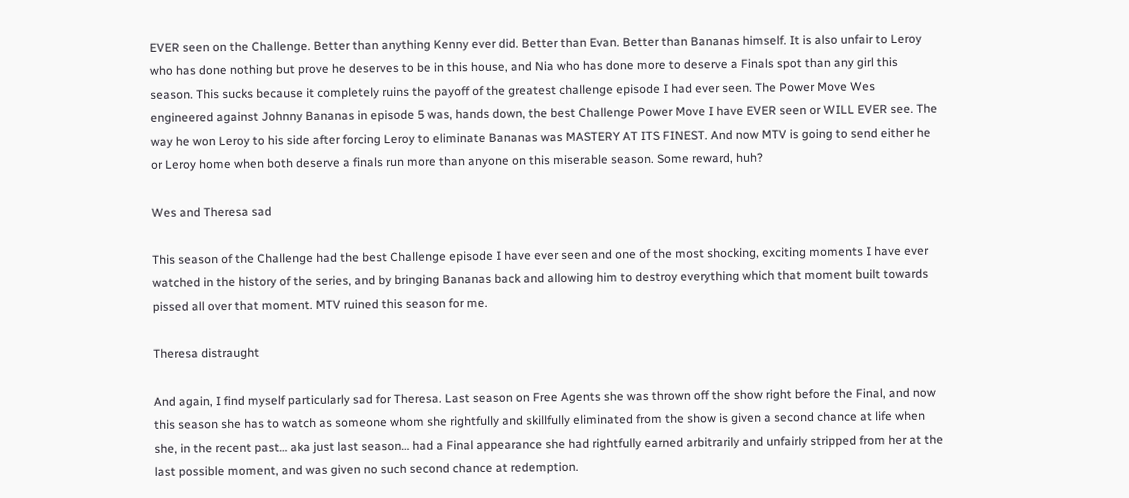EVER seen on the Challenge. Better than anything Kenny ever did. Better than Evan. Better than Bananas himself. It is also unfair to Leroy who has done nothing but prove he deserves to be in this house, and Nia who has done more to deserve a Finals spot than any girl this season. This sucks because it completely ruins the payoff of the greatest challenge episode I had ever seen. The Power Move Wes engineered against Johnny Bananas in episode 5 was, hands down, the best Challenge Power Move I have EVER seen or WILL EVER see. The way he won Leroy to his side after forcing Leroy to eliminate Bananas was MASTERY AT ITS FINEST. And now MTV is going to send either he or Leroy home when both deserve a finals run more than anyone on this miserable season. Some reward, huh?

Wes and Theresa sad

This season of the Challenge had the best Challenge episode I have ever seen and one of the most shocking, exciting moments I have ever watched in the history of the series, and by bringing Bananas back and allowing him to destroy everything which that moment built towards pissed all over that moment. MTV ruined this season for me.

Theresa distraught

And again, I find myself particularly sad for Theresa. Last season on Free Agents she was thrown off the show right before the Final, and now this season she has to watch as someone whom she rightfully and skillfully eliminated from the show is given a second chance at life when she, in the recent past… aka just last season… had a Final appearance she had rightfully earned arbitrarily and unfairly stripped from her at the last possible moment, and was given no such second chance at redemption.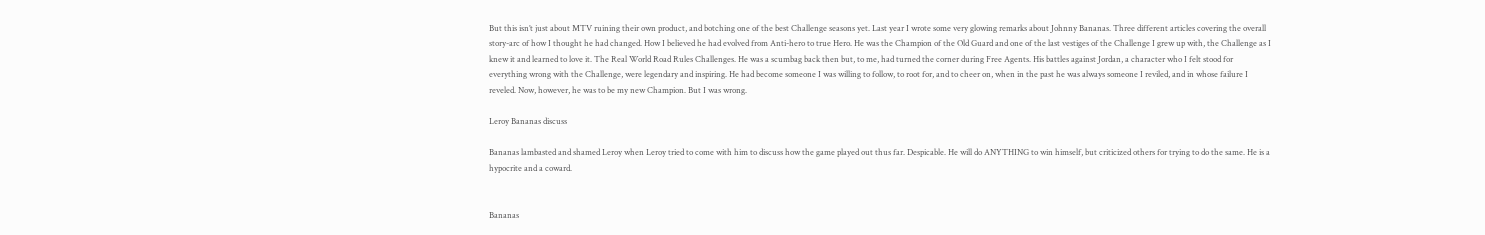But this isn’t just about MTV ruining their own product, and botching one of the best Challenge seasons yet. Last year I wrote some very glowing remarks about Johnny Bananas. Three different articles covering the overall story-arc of how I thought he had changed. How I believed he had evolved from Anti-hero to true Hero. He was the Champion of the Old Guard and one of the last vestiges of the Challenge I grew up with, the Challenge as I knew it and learned to love it. The Real World Road Rules Challenges. He was a scumbag back then but, to me, had turned the corner during Free Agents. His battles against Jordan, a character who I felt stood for everything wrong with the Challenge, were legendary and inspiring. He had become someone I was willing to follow, to root for, and to cheer on, when in the past he was always someone I reviled, and in whose failure I reveled. Now, however, he was to be my new Champion. But I was wrong.

Leroy Bananas discuss

Bananas lambasted and shamed Leroy when Leroy tried to come with him to discuss how the game played out thus far. Despicable. He will do ANYTHING to win himself, but criticized others for trying to do the same. He is a hypocrite and a coward.


Bananas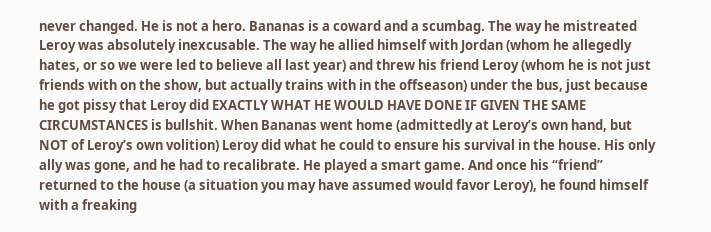never changed. He is not a hero. Bananas is a coward and a scumbag. The way he mistreated Leroy was absolutely inexcusable. The way he allied himself with Jordan (whom he allegedly hates, or so we were led to believe all last year) and threw his friend Leroy (whom he is not just friends with on the show, but actually trains with in the offseason) under the bus, just because he got pissy that Leroy did EXACTLY WHAT HE WOULD HAVE DONE IF GIVEN THE SAME CIRCUMSTANCES is bullshit. When Bananas went home (admittedly at Leroy’s own hand, but NOT of Leroy’s own volition) Leroy did what he could to ensure his survival in the house. His only ally was gone, and he had to recalibrate. He played a smart game. And once his “friend” returned to the house (a situation you may have assumed would favor Leroy), he found himself with a freaking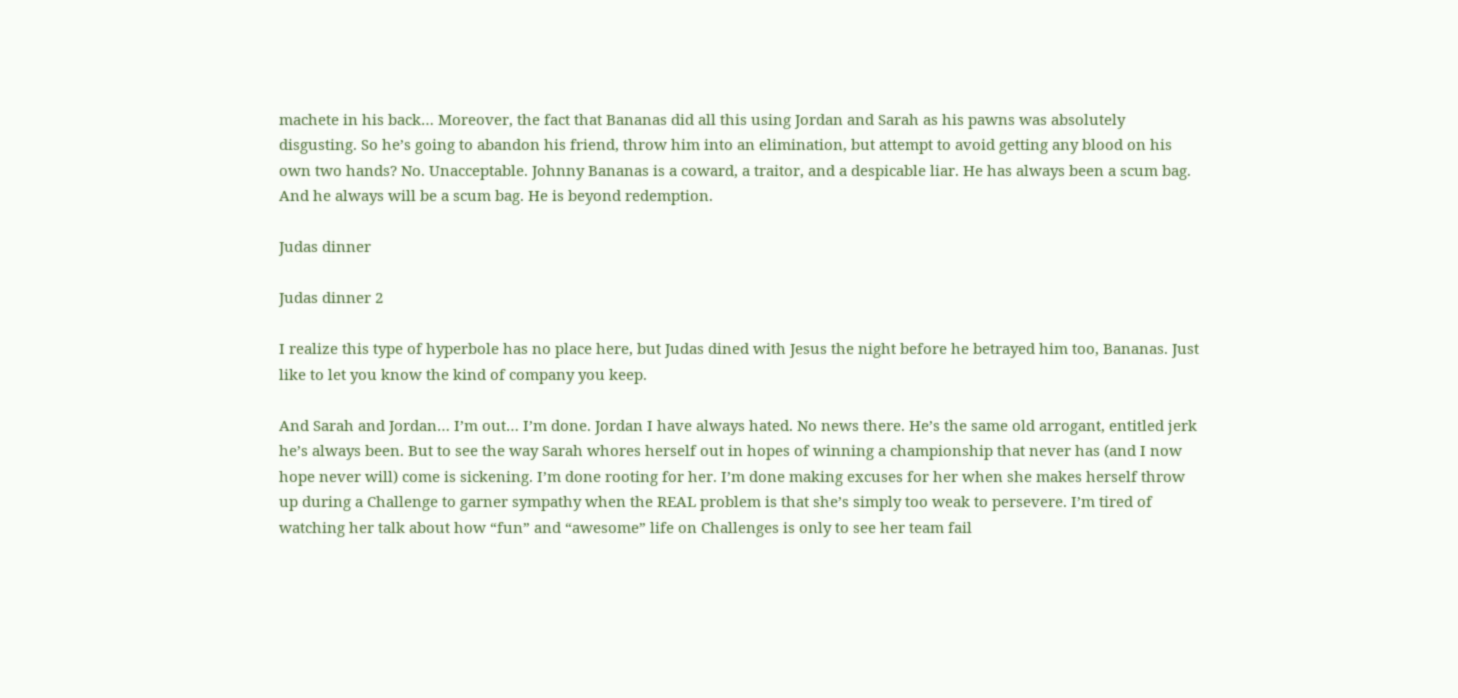machete in his back… Moreover, the fact that Bananas did all this using Jordan and Sarah as his pawns was absolutely disgusting. So he’s going to abandon his friend, throw him into an elimination, but attempt to avoid getting any blood on his own two hands? No. Unacceptable. Johnny Bananas is a coward, a traitor, and a despicable liar. He has always been a scum bag. And he always will be a scum bag. He is beyond redemption.

Judas dinner

Judas dinner 2

I realize this type of hyperbole has no place here, but Judas dined with Jesus the night before he betrayed him too, Bananas. Just like to let you know the kind of company you keep.

And Sarah and Jordan… I’m out… I’m done. Jordan I have always hated. No news there. He’s the same old arrogant, entitled jerk he’s always been. But to see the way Sarah whores herself out in hopes of winning a championship that never has (and I now hope never will) come is sickening. I’m done rooting for her. I’m done making excuses for her when she makes herself throw up during a Challenge to garner sympathy when the REAL problem is that she’s simply too weak to persevere. I’m tired of watching her talk about how “fun” and “awesome” life on Challenges is only to see her team fail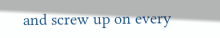and screw up on every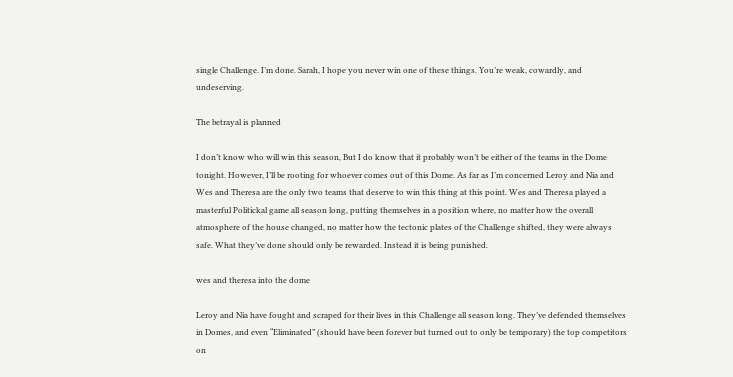single Challenge. I’m done. Sarah, I hope you never win one of these things. You’re weak, cowardly, and undeserving.

The betrayal is planned

I don’t know who will win this season, But I do know that it probably won’t be either of the teams in the Dome tonight. However, I’ll be rooting for whoever comes out of this Dome. As far as I’m concerned Leroy and Nia and Wes and Theresa are the only two teams that deserve to win this thing at this point. Wes and Theresa played a masterful Politickal game all season long, putting themselves in a position where, no matter how the overall atmosphere of the house changed, no matter how the tectonic plates of the Challenge shifted, they were always safe. What they’ve done should only be rewarded. Instead it is being punished.

wes and theresa into the dome

Leroy and Nia have fought and scraped for their lives in this Challenge all season long. They’ve defended themselves in Domes, and even “Eliminated” (should have been forever but turned out to only be temporary) the top competitors on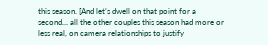this season. [And let’s dwell on that point for a second… all the other couples this season had more or less real, on camera relationships to justify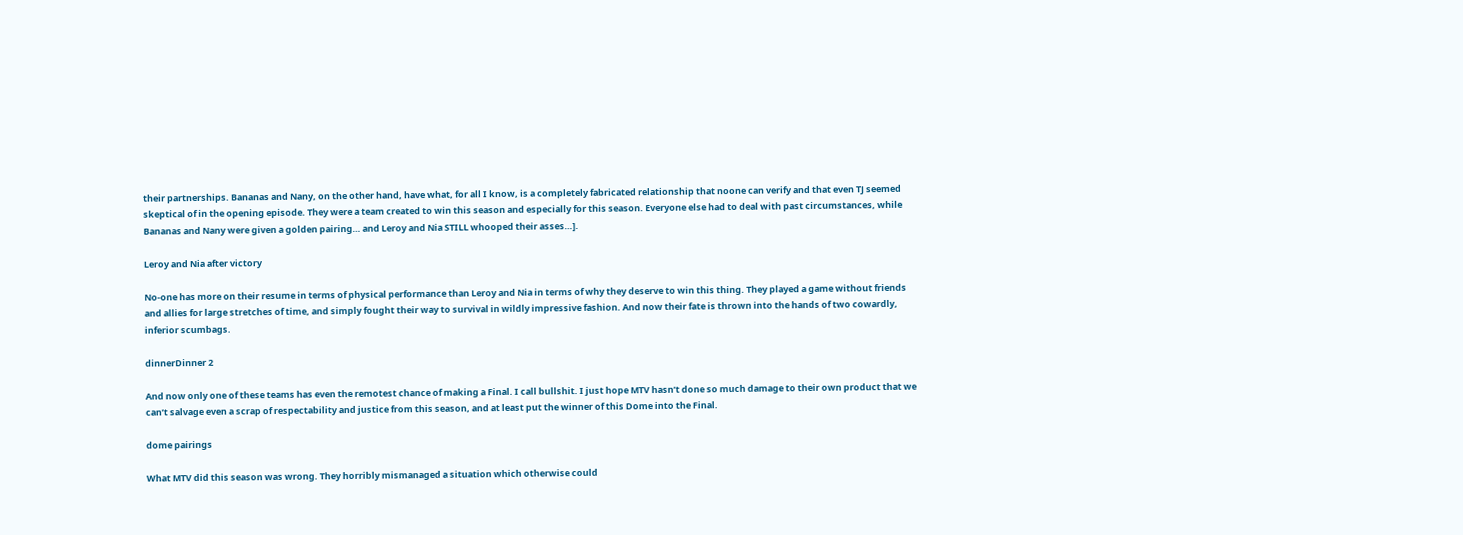their partnerships. Bananas and Nany, on the other hand, have what, for all I know, is a completely fabricated relationship that noone can verify and that even TJ seemed skeptical of in the opening episode. They were a team created to win this season and especially for this season. Everyone else had to deal with past circumstances, while Bananas and Nany were given a golden pairing… and Leroy and Nia STILL whooped their asses…].

Leroy and Nia after victory

No-one has more on their resume in terms of physical performance than Leroy and Nia in terms of why they deserve to win this thing. They played a game without friends and allies for large stretches of time, and simply fought their way to survival in wildly impressive fashion. And now their fate is thrown into the hands of two cowardly, inferior scumbags.

dinnerDinner 2

And now only one of these teams has even the remotest chance of making a Final. I call bullshit. I just hope MTV hasn’t done so much damage to their own product that we can’t salvage even a scrap of respectability and justice from this season, and at least put the winner of this Dome into the Final.

dome pairings

What MTV did this season was wrong. They horribly mismanaged a situation which otherwise could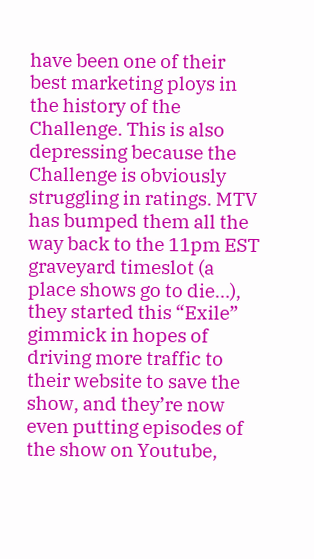have been one of their best marketing ploys in the history of the Challenge. This is also depressing because the Challenge is obviously struggling in ratings. MTV has bumped them all the way back to the 11pm EST graveyard timeslot (a place shows go to die…), they started this “Exile” gimmick in hopes of driving more traffic to their website to save the show, and they’re now even putting episodes of the show on Youtube,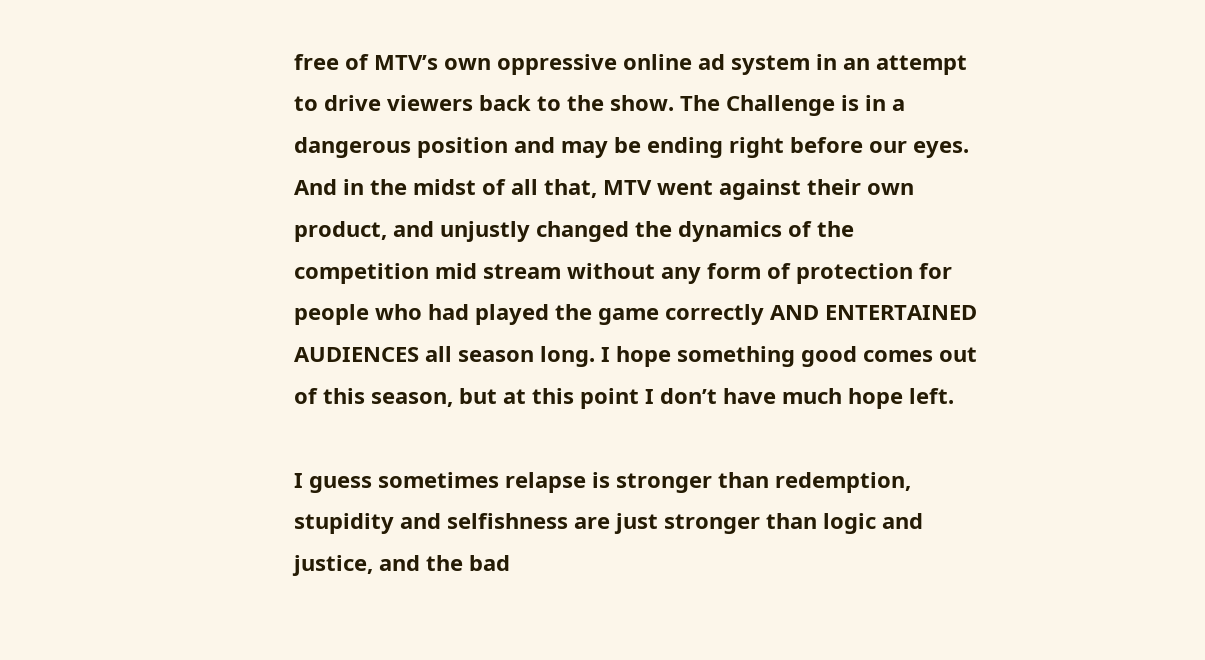free of MTV’s own oppressive online ad system in an attempt to drive viewers back to the show. The Challenge is in a dangerous position and may be ending right before our eyes. And in the midst of all that, MTV went against their own product, and unjustly changed the dynamics of the competition mid stream without any form of protection for people who had played the game correctly AND ENTERTAINED AUDIENCES all season long. I hope something good comes out of this season, but at this point I don’t have much hope left.

I guess sometimes relapse is stronger than redemption, stupidity and selfishness are just stronger than logic and justice, and the bad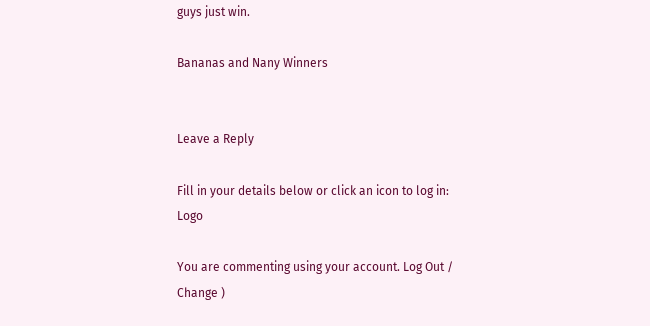guys just win.

Bananas and Nany Winners


Leave a Reply

Fill in your details below or click an icon to log in: Logo

You are commenting using your account. Log Out /  Change )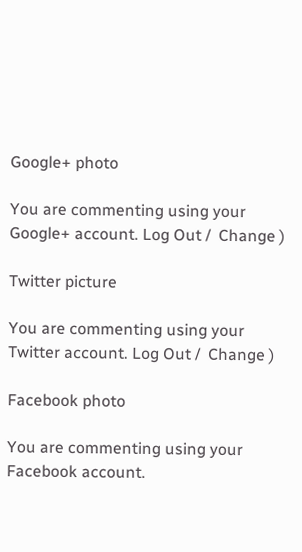Google+ photo

You are commenting using your Google+ account. Log Out /  Change )

Twitter picture

You are commenting using your Twitter account. Log Out /  Change )

Facebook photo

You are commenting using your Facebook account.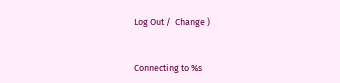Log Out /  Change )


Connecting to %s